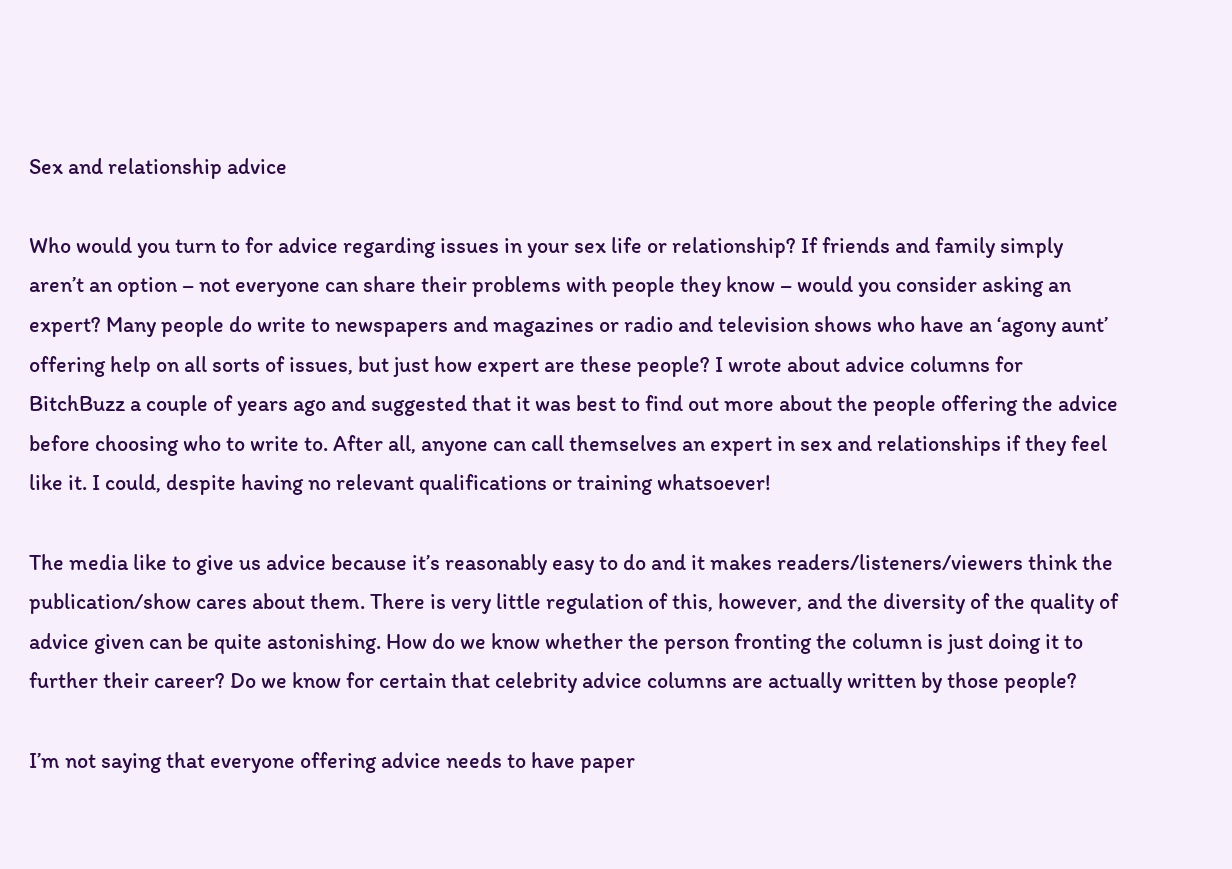Sex and relationship advice

Who would you turn to for advice regarding issues in your sex life or relationship? If friends and family simply aren’t an option – not everyone can share their problems with people they know – would you consider asking an expert? Many people do write to newspapers and magazines or radio and television shows who have an ‘agony aunt’ offering help on all sorts of issues, but just how expert are these people? I wrote about advice columns for BitchBuzz a couple of years ago and suggested that it was best to find out more about the people offering the advice before choosing who to write to. After all, anyone can call themselves an expert in sex and relationships if they feel like it. I could, despite having no relevant qualifications or training whatsoever!

The media like to give us advice because it’s reasonably easy to do and it makes readers/listeners/viewers think the publication/show cares about them. There is very little regulation of this, however, and the diversity of the quality of advice given can be quite astonishing. How do we know whether the person fronting the column is just doing it to further their career? Do we know for certain that celebrity advice columns are actually written by those people?

I’m not saying that everyone offering advice needs to have paper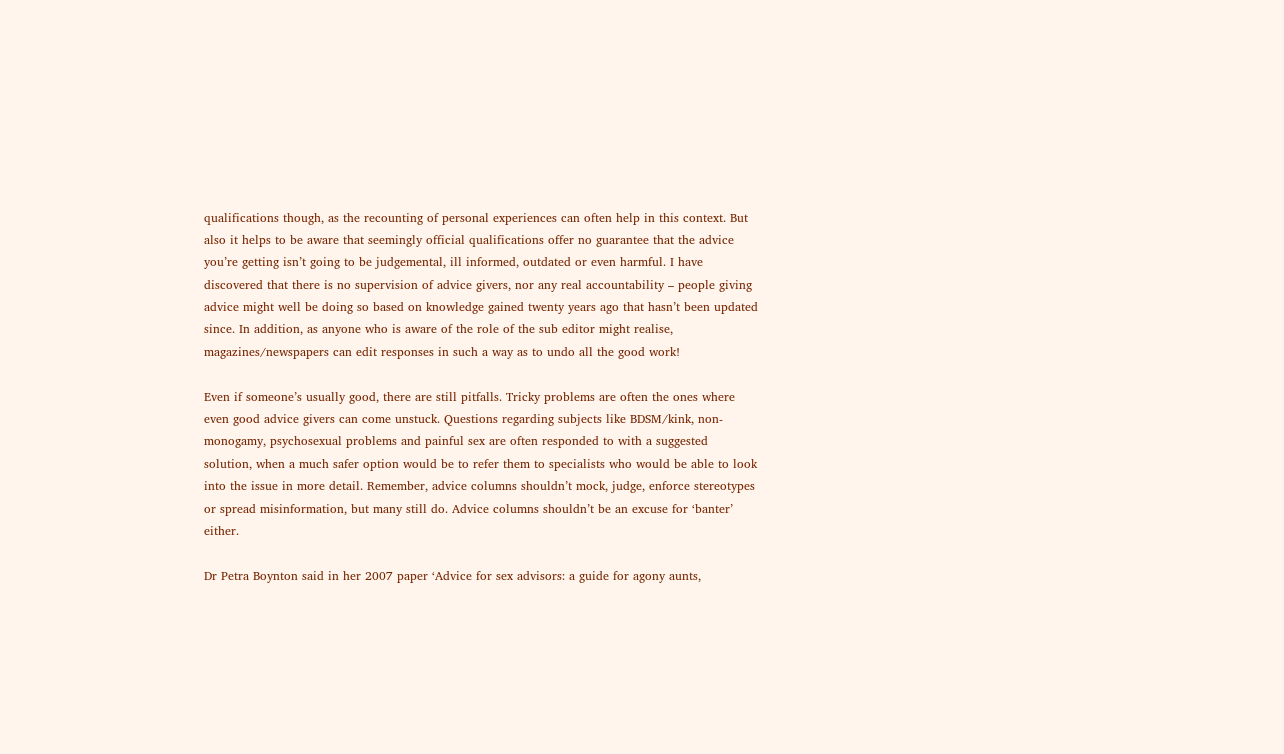qualifications though, as the recounting of personal experiences can often help in this context. But also it helps to be aware that seemingly official qualifications offer no guarantee that the advice you’re getting isn’t going to be judgemental, ill informed, outdated or even harmful. I have discovered that there is no supervision of advice givers, nor any real accountability – people giving advice might well be doing so based on knowledge gained twenty years ago that hasn’t been updated since. In addition, as anyone who is aware of the role of the sub editor might realise, magazines/newspapers can edit responses in such a way as to undo all the good work!

Even if someone’s usually good, there are still pitfalls. Tricky problems are often the ones where even good advice givers can come unstuck. Questions regarding subjects like BDSM/kink, non-monogamy, psychosexual problems and painful sex are often responded to with a suggested solution, when a much safer option would be to refer them to specialists who would be able to look into the issue in more detail. Remember, advice columns shouldn’t mock, judge, enforce stereotypes or spread misinformation, but many still do. Advice columns shouldn’t be an excuse for ‘banter’ either.

Dr Petra Boynton said in her 2007 paper ‘Advice for sex advisors: a guide for agony aunts,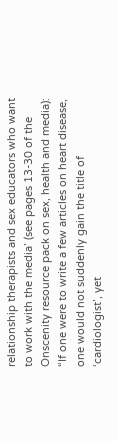relationship therapists and sex educators who want to work with the media’ (see pages 13-30 of the Onscenity resource pack on sex, health and media): “If one were to write a few articles on heart disease, one would not suddenly gain the title of ‘cardiologist’, yet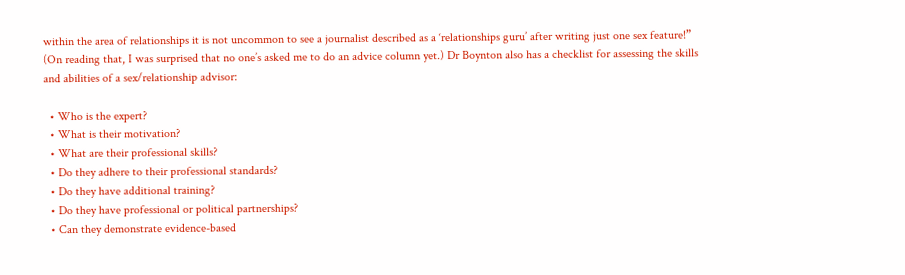within the area of relationships it is not uncommon to see a journalist described as a ‘relationships guru’ after writing just one sex feature!” (On reading that, I was surprised that no one’s asked me to do an advice column yet.) Dr Boynton also has a checklist for assessing the skills and abilities of a sex/relationship advisor:

  • Who is the expert?
  • What is their motivation?
  • What are their professional skills?
  • Do they adhere to their professional standards?
  • Do they have additional training?
  • Do they have professional or political partnerships?
  • Can they demonstrate evidence-based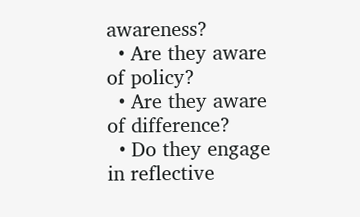awareness?
  • Are they aware of policy?
  • Are they aware of difference?
  • Do they engage in reflective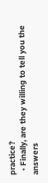practice?
  • Finally, are they willing to tell you the answers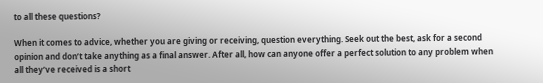to all these questions?

When it comes to advice, whether you are giving or receiving, question everything. Seek out the best, ask for a second opinion and don’t take anything as a final answer. After all, how can anyone offer a perfect solution to any problem when all they’ve received is a short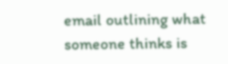email outlining what someone thinks is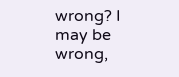wrong? I may be wrong,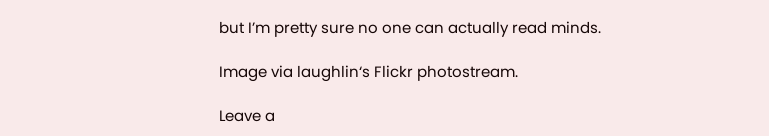but I’m pretty sure no one can actually read minds.

Image via laughlin‘s Flickr photostream.

Leave a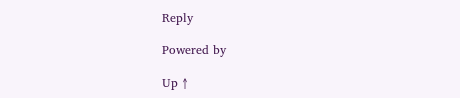Reply

Powered by

Up ↑